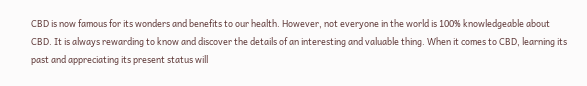CBD is now famous for its wonders and benefits to our health. However, not everyone in the world is 100% knowledgeable about CBD. It is always rewarding to know and discover the details of an interesting and valuable thing. When it comes to CBD, learning its past and appreciating its present status will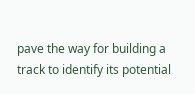pave the way for building a track to identify its potential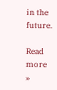in the future.

Read more »